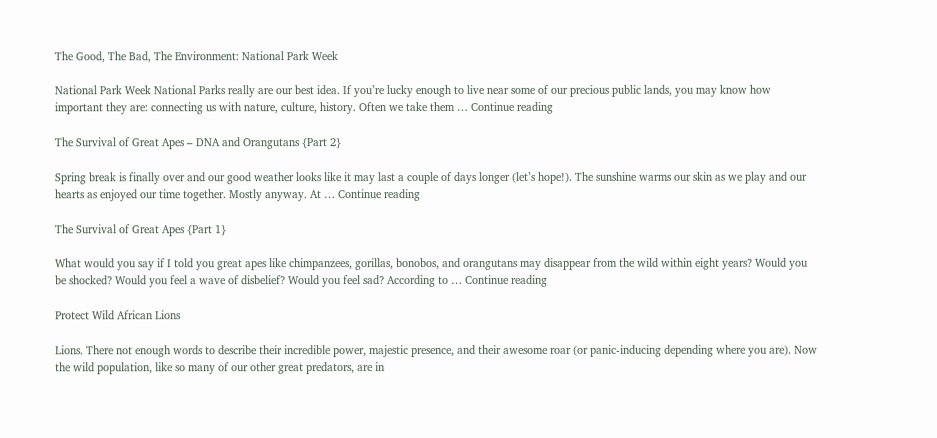The Good, The Bad, The Environment: National Park Week

National Park Week National Parks really are our best idea. If you’re lucky enough to live near some of our precious public lands, you may know how important they are: connecting us with nature, culture, history. Often we take them … Continue reading

The Survival of Great Apes – DNA and Orangutans {Part 2}

Spring break is finally over and our good weather looks like it may last a couple of days longer (let’s hope!). The sunshine warms our skin as we play and our hearts as enjoyed our time together. Mostly anyway. At … Continue reading

The Survival of Great Apes {Part 1}

What would you say if I told you great apes like chimpanzees, gorillas, bonobos, and orangutans may disappear from the wild within eight years? Would you be shocked? Would you feel a wave of disbelief? Would you feel sad? According to … Continue reading

Protect Wild African Lions

Lions. There not enough words to describe their incredible power, majestic presence, and their awesome roar (or panic-inducing depending where you are). Now the wild population, like so many of our other great predators, are in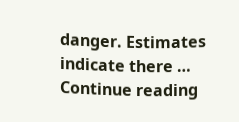danger. Estimates indicate there … Continue reading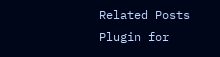Related Posts Plugin for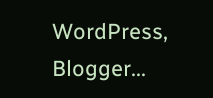WordPress, Blogger...